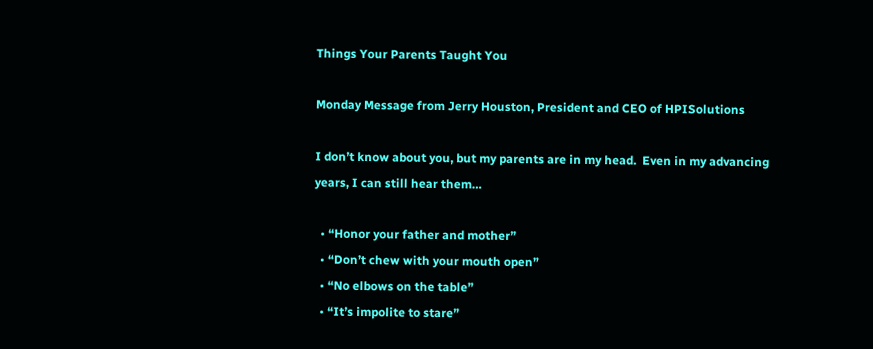Things Your Parents Taught You

Monday Message from Jerry Houston, President and CEO of HPISolutions

I don’t know about you, but my parents are in my head.  Even in my advancing years, I can still hear them…

  • “Honor your father and mother”
  • “Don’t chew with your mouth open”
  • “No elbows on the table”
  • “It’s impolite to stare”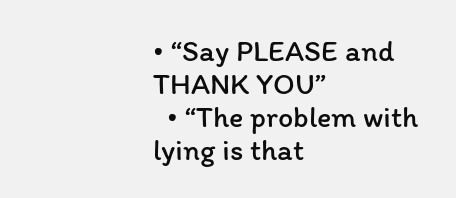• “Say PLEASE and THANK YOU”
  • “The problem with lying is that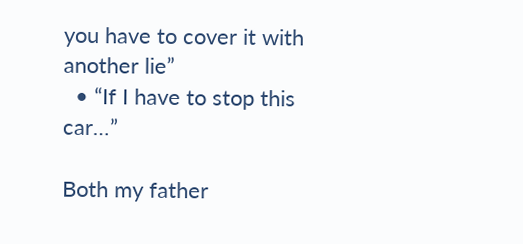you have to cover it with another lie”
  • “If I have to stop this car…”

Both my father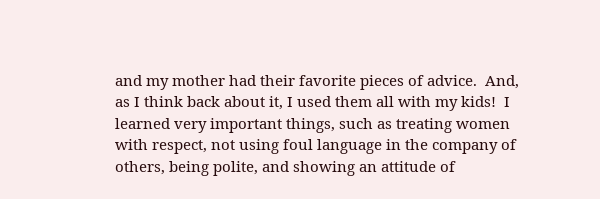and my mother had their favorite pieces of advice.  And, as I think back about it, I used them all with my kids!  I learned very important things, such as treating women with respect, not using foul language in the company of others, being polite, and showing an attitude of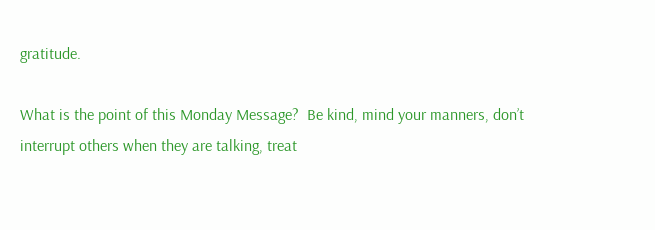gratitude.

What is the point of this Monday Message?  Be kind, mind your manners, don’t interrupt others when they are talking, treat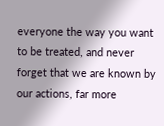everyone the way you want to be treated, and never forget that we are known by our actions, far more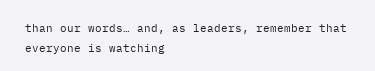than our words… and, as leaders, remember that everyone is watching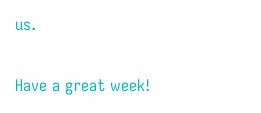us.

Have a great week!